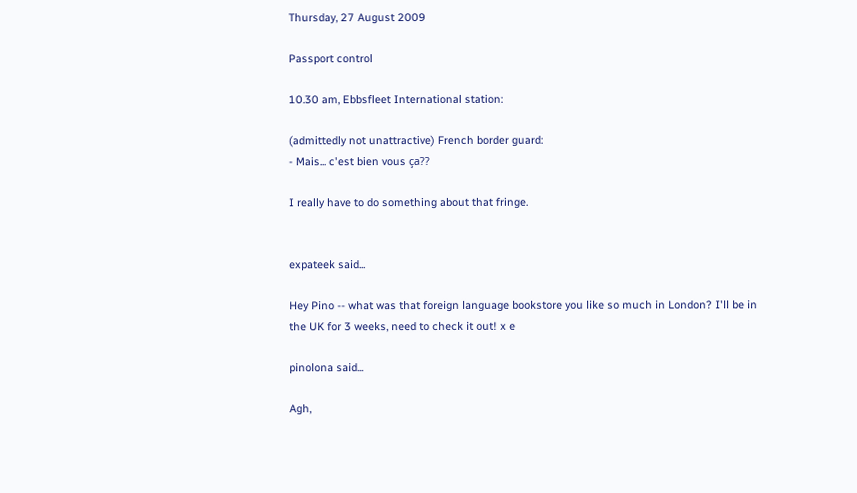Thursday, 27 August 2009

Passport control

10.30 am, Ebbsfleet International station:

(admittedly not unattractive) French border guard:
- Mais... c'est bien vous ça??

I really have to do something about that fringe.


expateek said...

Hey Pino -- what was that foreign language bookstore you like so much in London? I'll be in the UK for 3 weeks, need to check it out! x e

pinolona said...

Agh,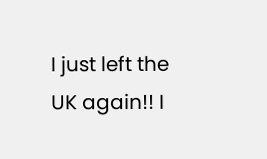I just left the UK again!! I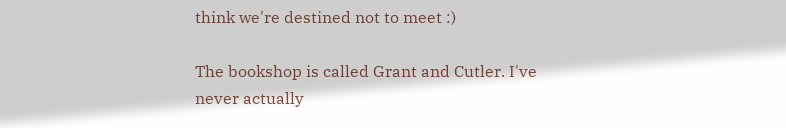think we're destined not to meet :)

The bookshop is called Grant and Cutler. I've never actually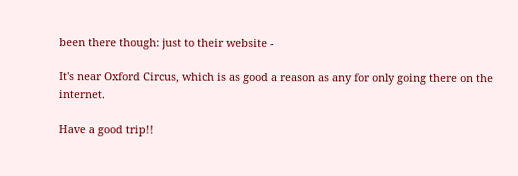been there though: just to their website -

It's near Oxford Circus, which is as good a reason as any for only going there on the internet.

Have a good trip!!